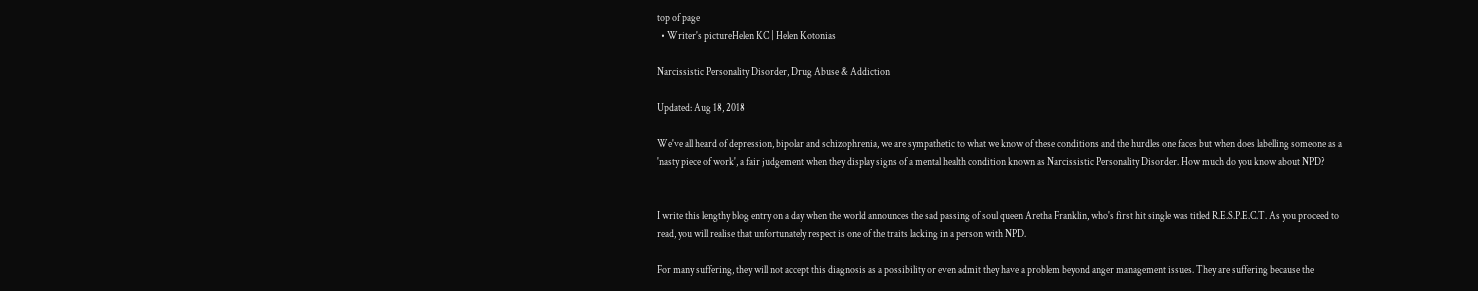top of page
  • Writer's pictureHelen KC | Helen Kotonias

Narcissistic Personality Disorder, Drug Abuse & Addiction

Updated: Aug 18, 2018

We've all heard of depression, bipolar and schizophrenia, we are sympathetic to what we know of these conditions and the hurdles one faces but when does labelling someone as a 'nasty piece of work', a fair judgement when they display signs of a mental health condition known as Narcissistic Personality Disorder. How much do you know about NPD?


I write this lengthy blog entry on a day when the world announces the sad passing of soul queen Aretha Franklin, who's first hit single was titled R.E.S.P.E.C.T. As you proceed to read, you will realise that unfortunately respect is one of the traits lacking in a person with NPD.

For many suffering, they will not accept this diagnosis as a possibility or even admit they have a problem beyond anger management issues. They are suffering because the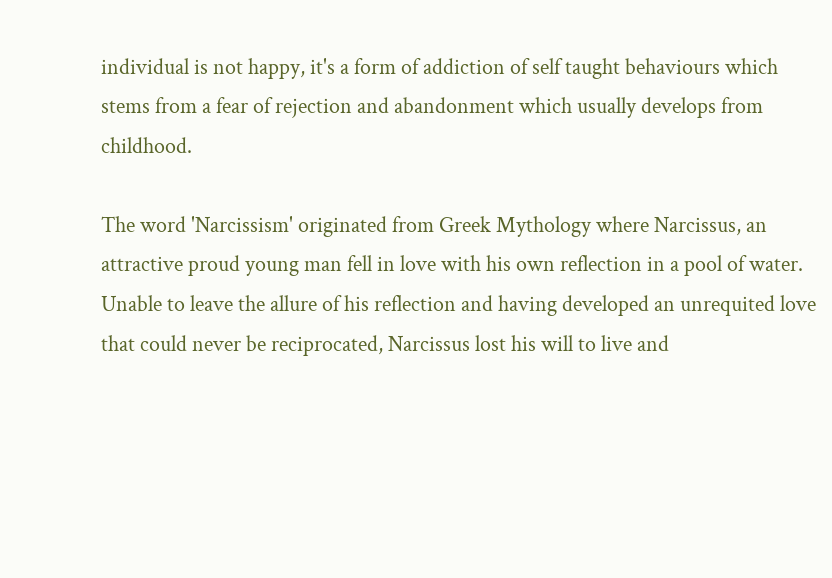individual is not happy, it's a form of addiction of self taught behaviours which stems from a fear of rejection and abandonment which usually develops from childhood.

The word 'Narcissism' originated from Greek Mythology where Narcissus, an attractive proud young man fell in love with his own reflection in a pool of water. Unable to leave the allure of his reflection and having developed an unrequited love that could never be reciprocated, Narcissus lost his will to live and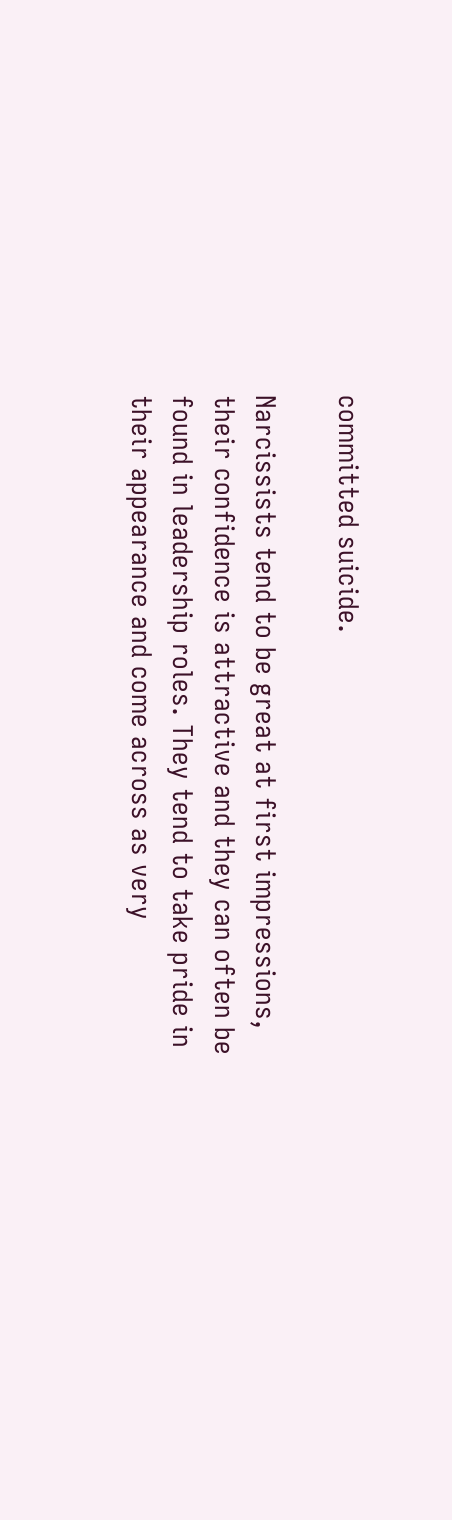committed suicide.

Narcissists tend to be great at first impressions, their confidence is attractive and they can often be found in leadership roles. They tend to take pride in their appearance and come across as very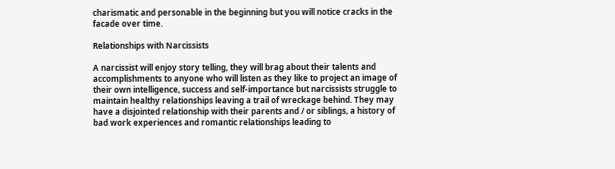charismatic and personable in the beginning but you will notice cracks in the facade over time.

Relationships with Narcissists

A narcissist will enjoy story telling, they will brag about their talents and accomplishments to anyone who will listen as they like to project an image of their own intelligence, success and self-importance but narcissists struggle to maintain healthy relationships leaving a trail of wreckage behind. They may have a disjointed relationship with their parents and / or siblings, a history of bad work experiences and romantic relationships leading to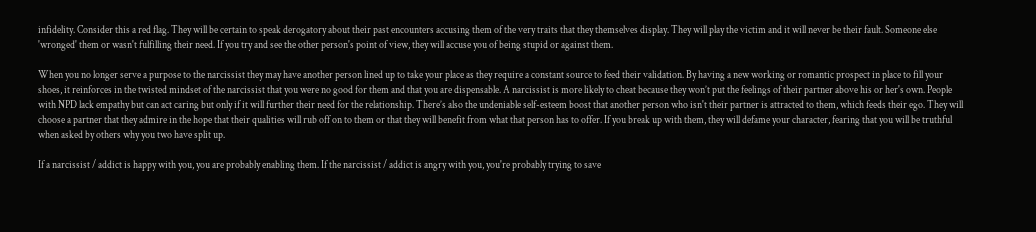infidelity. Consider this a red flag. They will be certain to speak derogatory about their past encounters accusing them of the very traits that they themselves display. They will play the victim and it will never be their fault. Someone else 'wronged' them or wasn't fulfilling their need. If you try and see the other person's point of view, they will accuse you of being stupid or against them.

When you no longer serve a purpose to the narcissist they may have another person lined up to take your place as they require a constant source to feed their validation. By having a new working or romantic prospect in place to fill your shoes, it reinforces in the twisted mindset of the narcissist that you were no good for them and that you are dispensable. A narcissist is more likely to cheat because they won’t put the feelings of their partner above his or her's own. People with NPD lack empathy but can act caring but only if it will further their need for the relationship. There’s also the undeniable self-esteem boost that another person who isn't their partner is attracted to them, which feeds their ego. They will choose a partner that they admire in the hope that their qualities will rub off on to them or that they will benefit from what that person has to offer. If you break up with them, they will defame your character, fearing that you will be truthful when asked by others why you two have split up.

If a narcissist / addict is happy with you, you are probably enabling them. If the narcissist / addict is angry with you, you're probably trying to save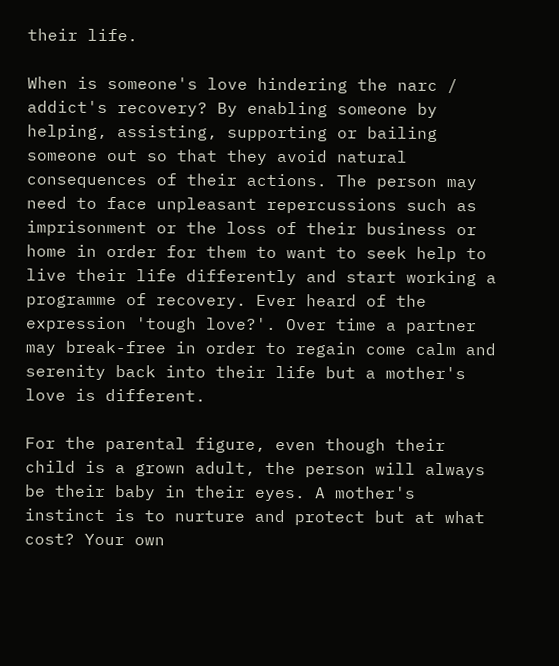their life.

When is someone's love hindering the narc / addict's recovery? By enabling someone by helping, assisting, supporting or bailing someone out so that they avoid natural consequences of their actions. The person may need to face unpleasant repercussions such as imprisonment or the loss of their business or home in order for them to want to seek help to live their life differently and start working a programme of recovery. Ever heard of the expression 'tough love?'. Over time a partner may break-free in order to regain come calm and serenity back into their life but a mother's love is different.

For the parental figure, even though their child is a grown adult, the person will always be their baby in their eyes. A mother's instinct is to nurture and protect but at what cost? Your own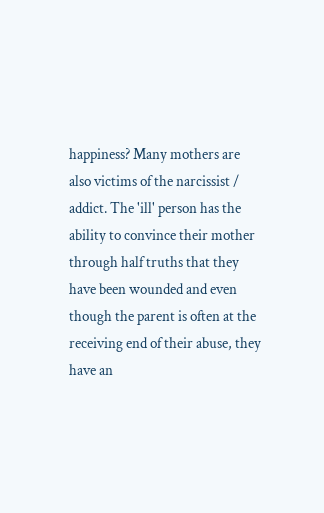happiness? Many mothers are also victims of the narcissist / addict. The 'ill' person has the ability to convince their mother through half truths that they have been wounded and even though the parent is often at the receiving end of their abuse, they have an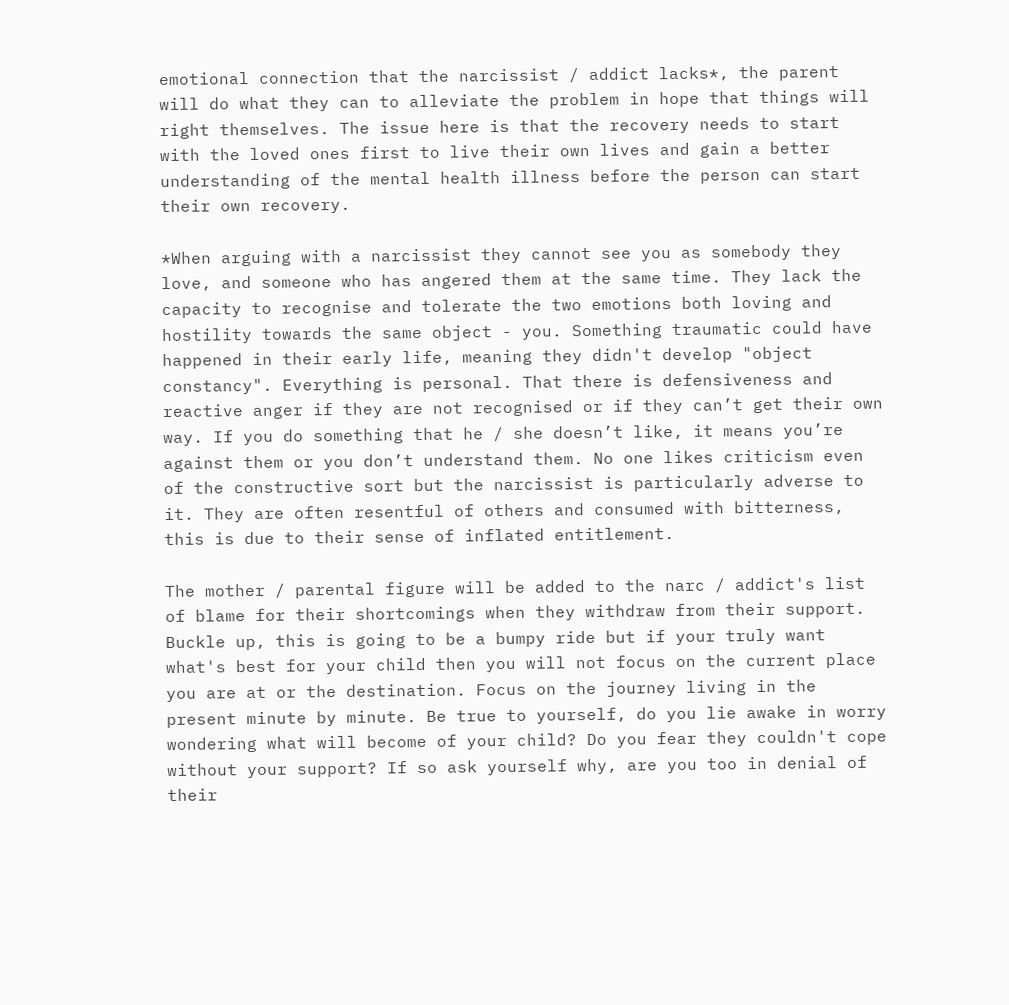emotional connection that the narcissist / addict lacks*, the parent will do what they can to alleviate the problem in hope that things will right themselves. The issue here is that the recovery needs to start with the loved ones first to live their own lives and gain a better understanding of the mental health illness before the person can start their own recovery.

*When arguing with a narcissist they cannot see you as somebody they love, and someone who has angered them at the same time. They lack the capacity to recognise and tolerate the two emotions both loving and hostility towards the same object - you. Something traumatic could have happened in their early life, meaning they didn't develop "object constancy". Everything is personal. That there is defensiveness and reactive anger if they are not recognised or if they can’t get their own way. If you do something that he / she doesn’t like, it means you’re against them or you don’t understand them. No one likes criticism even of the constructive sort but the narcissist is particularly adverse to it. They are often resentful of others and consumed with bitterness, this is due to their sense of inflated entitlement.

The mother / parental figure will be added to the narc / addict's list of blame for their shortcomings when they withdraw from their support. Buckle up, this is going to be a bumpy ride but if your truly want what's best for your child then you will not focus on the current place you are at or the destination. Focus on the journey living in the present minute by minute. Be true to yourself, do you lie awake in worry wondering what will become of your child? Do you fear they couldn't cope without your support? If so ask yourself why, are you too in denial of their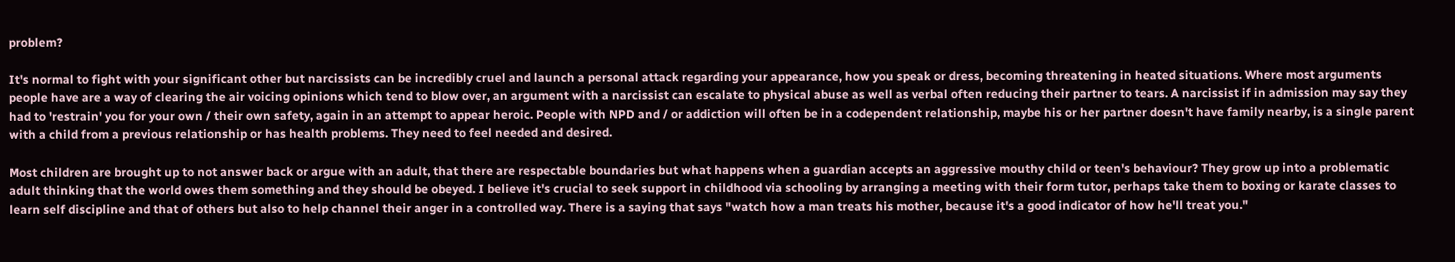problem?

It's normal to fight with your significant other but narcissists can be incredibly cruel and launch a personal attack regarding your appearance, how you speak or dress, becoming threatening in heated situations. Where most arguments people have are a way of clearing the air voicing opinions which tend to blow over, an argument with a narcissist can escalate to physical abuse as well as verbal often reducing their partner to tears. A narcissist if in admission may say they had to 'restrain' you for your own / their own safety, again in an attempt to appear heroic. People with NPD and / or addiction will often be in a codependent relationship, maybe his or her partner doesn't have family nearby, is a single parent with a child from a previous relationship or has health problems. They need to feel needed and desired.

Most children are brought up to not answer back or argue with an adult, that there are respectable boundaries but what happens when a guardian accepts an aggressive mouthy child or teen's behaviour? They grow up into a problematic adult thinking that the world owes them something and they should be obeyed. I believe it's crucial to seek support in childhood via schooling by arranging a meeting with their form tutor, perhaps take them to boxing or karate classes to learn self discipline and that of others but also to help channel their anger in a controlled way. There is a saying that says "watch how a man treats his mother, because it's a good indicator of how he'll treat you."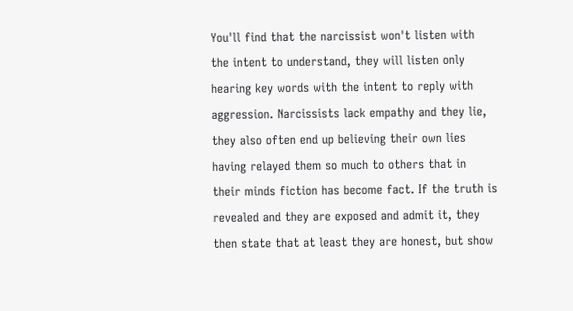You'll find that the narcissist won't listen with the intent to understand, they will listen only hearing key words with the intent to reply with aggression. Narcissists lack empathy and they lie, they also often end up believing their own lies having relayed them so much to others that in their minds fiction has become fact. If the truth is revealed and they are exposed and admit it, they then state that at least they are honest, but show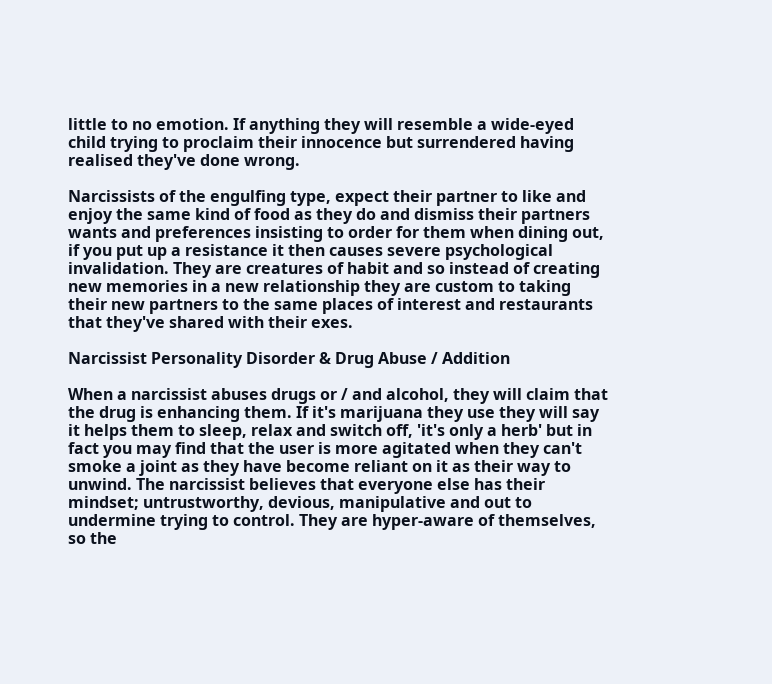little to no emotion. If anything they will resemble a wide-eyed child trying to proclaim their innocence but surrendered having realised they've done wrong.

Narcissists of the engulfing type, expect their partner to like and enjoy the same kind of food as they do and dismiss their partners wants and preferences insisting to order for them when dining out, if you put up a resistance it then causes severe psychological invalidation. They are creatures of habit and so instead of creating new memories in a new relationship they are custom to taking their new partners to the same places of interest and restaurants that they've shared with their exes.

Narcissist Personality Disorder & Drug Abuse / Addition

When a narcissist abuses drugs or / and alcohol, they will claim that the drug is enhancing them. If it's marijuana they use they will say it helps them to sleep, relax and switch off, 'it's only a herb' but in fact you may find that the user is more agitated when they can't smoke a joint as they have become reliant on it as their way to unwind. The narcissist believes that everyone else has their mindset; untrustworthy, devious, manipulative and out to undermine trying to control. They are hyper-aware of themselves, so the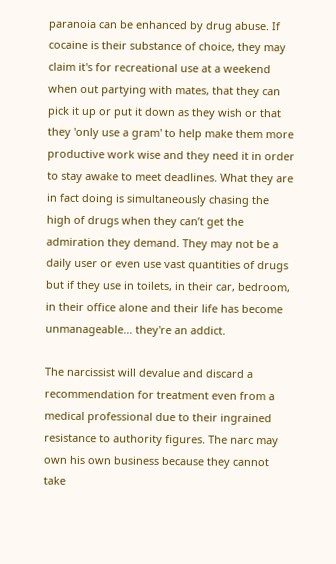paranoia can be enhanced by drug abuse. If cocaine is their substance of choice, they may claim it's for recreational use at a weekend when out partying with mates, that they can pick it up or put it down as they wish or that they 'only use a gram' to help make them more productive work wise and they need it in order to stay awake to meet deadlines. What they are in fact doing is simultaneously chasing the high of drugs when they can’t get the admiration they demand. They may not be a daily user or even use vast quantities of drugs but if they use in toilets, in their car, bedroom, in their office alone and their life has become unmanageable... they're an addict.

The narcissist will devalue and discard a recommendation for treatment even from a medical professional due to their ingrained resistance to authority figures. The narc may own his own business because they cannot take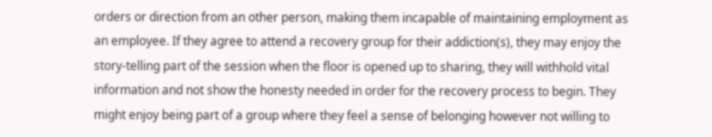orders or direction from an other person, making them incapable of maintaining employment as an employee. If they agree to attend a recovery group for their addiction(s), they may enjoy the story-telling part of the session when the floor is opened up to sharing, they will withhold vital information and not show the honesty needed in order for the recovery process to begin. They might enjoy being part of a group where they feel a sense of belonging however not willing to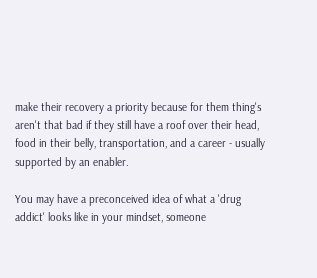make their recovery a priority because for them thing's aren't that bad if they still have a roof over their head, food in their belly, transportation, and a career - usually supported by an enabler.

You may have a preconceived idea of what a 'drug addict' looks like in your mindset, someone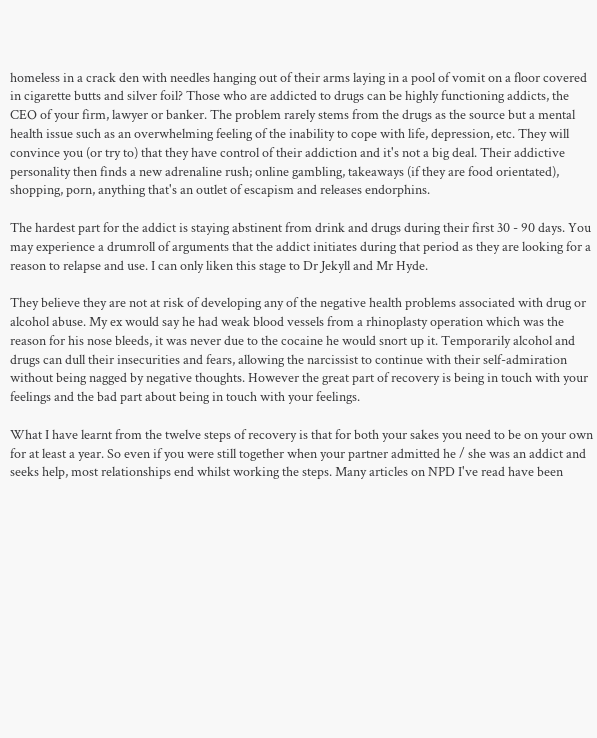homeless in a crack den with needles hanging out of their arms laying in a pool of vomit on a floor covered in cigarette butts and silver foil? Those who are addicted to drugs can be highly functioning addicts, the CEO of your firm, lawyer or banker. The problem rarely stems from the drugs as the source but a mental health issue such as an overwhelming feeling of the inability to cope with life, depression, etc. They will convince you (or try to) that they have control of their addiction and it's not a big deal. Their addictive personality then finds a new adrenaline rush; online gambling, takeaways (if they are food orientated), shopping, porn, anything that's an outlet of escapism and releases endorphins.

The hardest part for the addict is staying abstinent from drink and drugs during their first 30 - 90 days. You may experience a drumroll of arguments that the addict initiates during that period as they are looking for a reason to relapse and use. I can only liken this stage to Dr Jekyll and Mr Hyde.

They believe they are not at risk of developing any of the negative health problems associated with drug or alcohol abuse. My ex would say he had weak blood vessels from a rhinoplasty operation which was the reason for his nose bleeds, it was never due to the cocaine he would snort up it. Temporarily alcohol and drugs can dull their insecurities and fears, allowing the narcissist to continue with their self-admiration without being nagged by negative thoughts. However the great part of recovery is being in touch with your feelings and the bad part about being in touch with your feelings.

What I have learnt from the twelve steps of recovery is that for both your sakes you need to be on your own for at least a year. So even if you were still together when your partner admitted he / she was an addict and seeks help, most relationships end whilst working the steps. Many articles on NPD I've read have been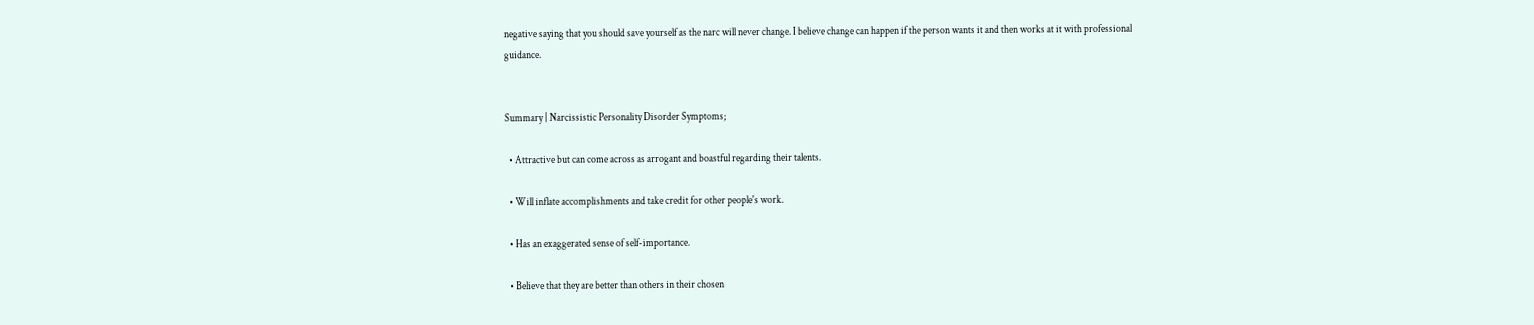negative saying that you should save yourself as the narc will never change. I believe change can happen if the person wants it and then works at it with professional guidance.


Summary | Narcissistic Personality Disorder Symptoms;

  • Attractive but can come across as arrogant and boastful regarding their talents.

  • Will inflate accomplishments and take credit for other people's work.

  • Has an exaggerated sense of self-importance.

  • Believe that they are better than others in their chosen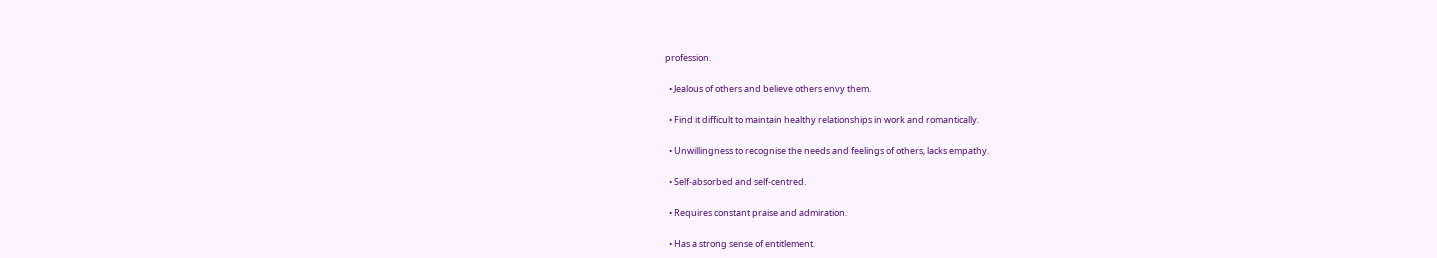profession.

  • Jealous of others and believe others envy them.

  • Find it difficult to maintain healthy relationships in work and romantically.

  • Unwillingness to recognise the needs and feelings of others, lacks empathy.

  • Self-absorbed and self-centred.

  • Requires constant praise and admiration.

  • Has a strong sense of entitlement.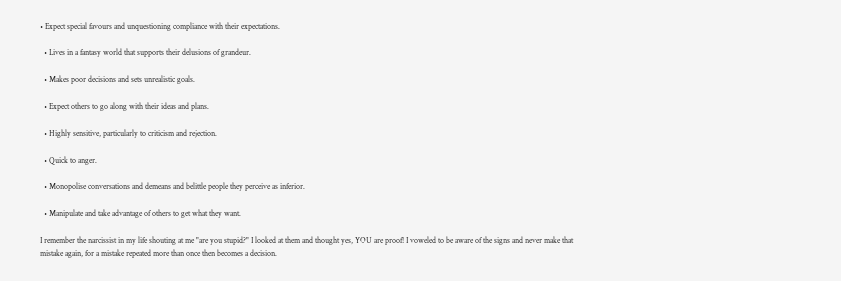• Expect special favours and unquestioning compliance with their expectations.

  • Lives in a fantasy world that supports their delusions of grandeur.

  • Makes poor decisions and sets unrealistic goals.

  • Expect others to go along with their ideas and plans.

  • Highly sensitive, particularly to criticism and rejection.

  • Quick to anger.

  • Monopolise conversations and demeans and belittle people they perceive as inferior.

  • Manipulate and take advantage of others to get what they want.

I remember the narcissist in my life shouting at me "are you stupid?" I looked at them and thought yes, YOU are proof! I voweled to be aware of the signs and never make that mistake again, for a mistake repeated more than once then becomes a decision.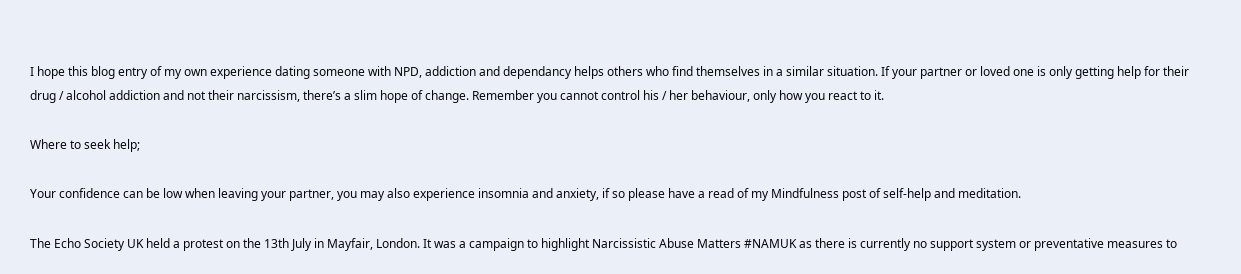I hope this blog entry of my own experience dating someone with NPD, addiction and dependancy helps others who find themselves in a similar situation. If your partner or loved one is only getting help for their drug / alcohol addiction and not their narcissism, there’s a slim hope of change. Remember you cannot control his / her behaviour, only how you react to it.

Where to seek help;

Your confidence can be low when leaving your partner, you may also experience insomnia and anxiety, if so please have a read of my Mindfulness post of self-help and meditation.

The Echo Society UK held a protest on the 13th July in Mayfair, London. It was a campaign to highlight Narcissistic Abuse Matters #NAMUK as there is currently no support system or preventative measures to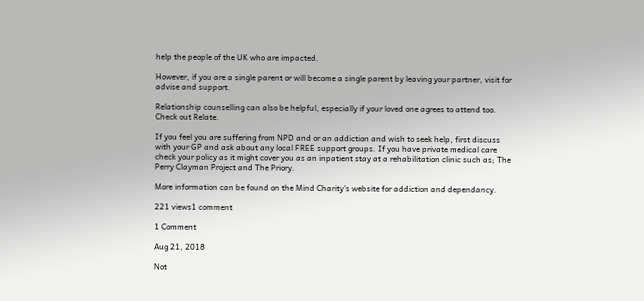help the people of the UK who are impacted.

However, if you are a single parent or will become a single parent by leaving your partner, visit for advise and support.

Relationship counselling can also be helpful, especially if your loved one agrees to attend too. Check out Relate.

If you feel you are suffering from NPD and or an addiction and wish to seek help, first discuss with your GP and ask about any local FREE support groups. If you have private medical care check your policy as it might cover you as an inpatient stay at a rehabilitation clinic such as; The Perry Clayman Project and The Priory.

More information can be found on the Mind Charity's website for addiction and dependancy.

221 views1 comment

1 Comment

Aug 21, 2018

Not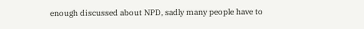enough discussed about NPD, sadly many people have to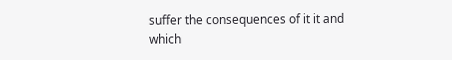suffer the consequences of it it and which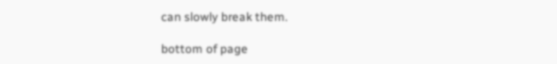can slowly break them.

bottom of page